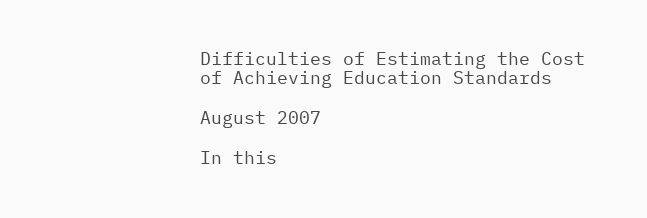Difficulties of Estimating the Cost of Achieving Education Standards

August 2007

In this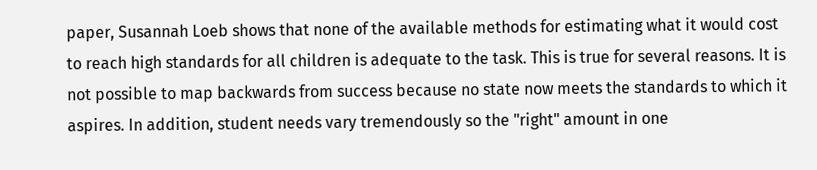paper, Susannah Loeb shows that none of the available methods for estimating what it would cost to reach high standards for all children is adequate to the task. This is true for several reasons. It is not possible to map backwards from success because no state now meets the standards to which it aspires. In addition, student needs vary tremendously so the "right" amount in one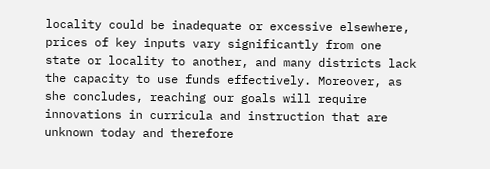locality could be inadequate or excessive elsewhere, prices of key inputs vary significantly from one state or locality to another, and many districts lack the capacity to use funds effectively. Moreover, as she concludes, reaching our goals will require innovations in curricula and instruction that are unknown today and therefore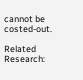cannot be costed-out.

Related Research: